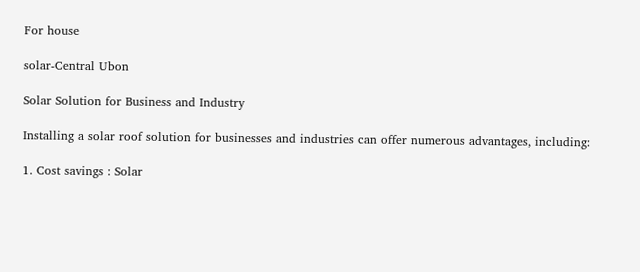For house

solar-Central Ubon

Solar Solution for Business and Industry

Installing a solar roof solution for businesses and industries can offer numerous advantages, including:

1. Cost savings : Solar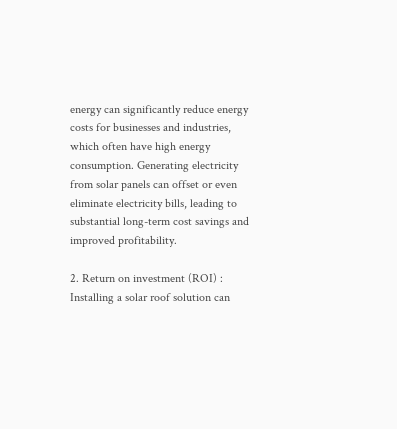energy can significantly reduce energy costs for businesses and industries, which often have high energy consumption. Generating electricity from solar panels can offset or even eliminate electricity bills, leading to substantial long-term cost savings and improved profitability.

2. Return on investment (ROI) : Installing a solar roof solution can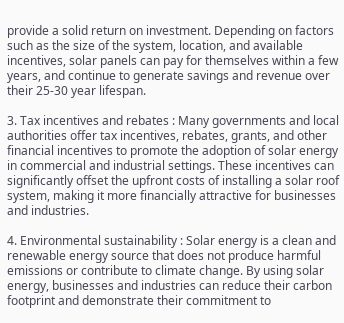provide a solid return on investment. Depending on factors such as the size of the system, location, and available incentives, solar panels can pay for themselves within a few years, and continue to generate savings and revenue over their 25-30 year lifespan.

3. Tax incentives and rebates : Many governments and local authorities offer tax incentives, rebates, grants, and other financial incentives to promote the adoption of solar energy in commercial and industrial settings. These incentives can significantly offset the upfront costs of installing a solar roof system, making it more financially attractive for businesses and industries.

4. Environmental sustainability : Solar energy is a clean and renewable energy source that does not produce harmful emissions or contribute to climate change. By using solar energy, businesses and industries can reduce their carbon footprint and demonstrate their commitment to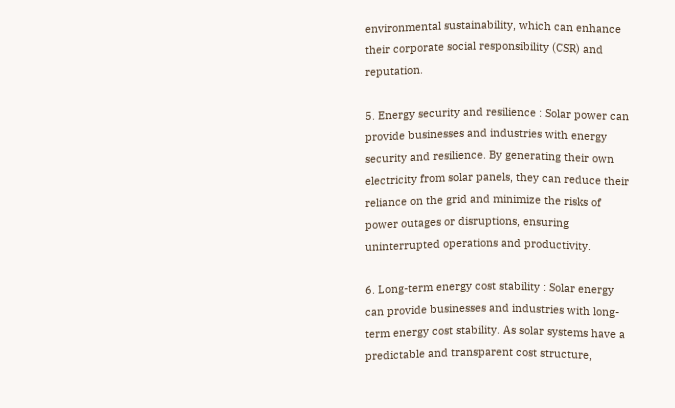environmental sustainability, which can enhance their corporate social responsibility (CSR) and reputation.

5. Energy security and resilience : Solar power can provide businesses and industries with energy security and resilience. By generating their own electricity from solar panels, they can reduce their reliance on the grid and minimize the risks of power outages or disruptions, ensuring uninterrupted operations and productivity.

6. Long-term energy cost stability : Solar energy can provide businesses and industries with long-term energy cost stability. As solar systems have a predictable and transparent cost structure,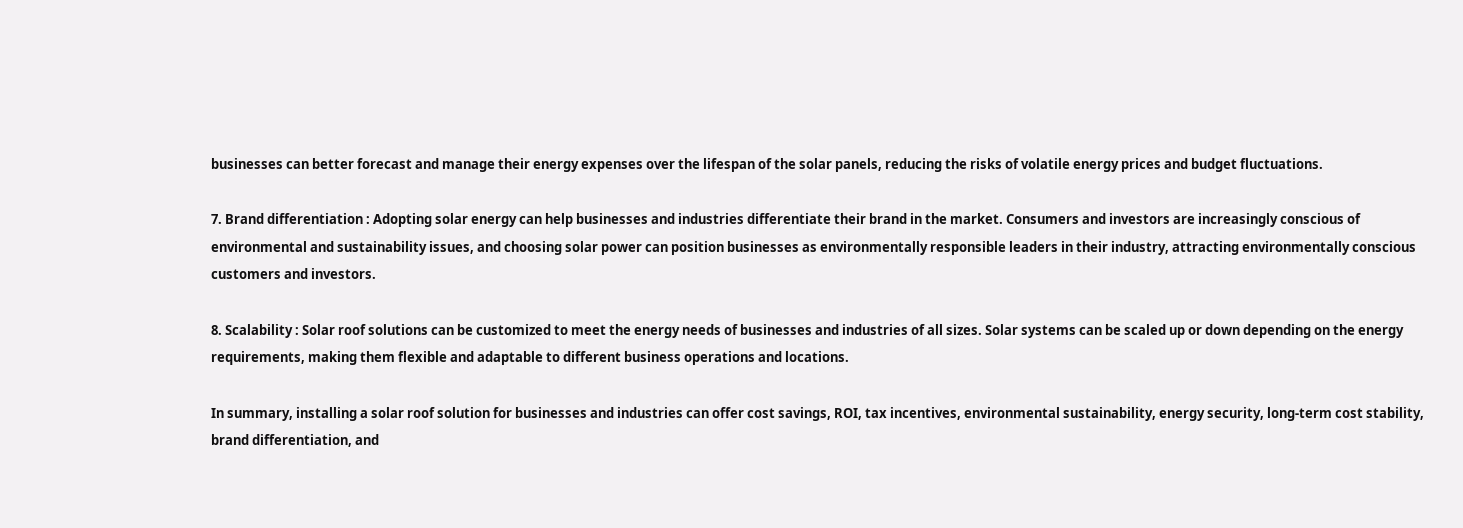businesses can better forecast and manage their energy expenses over the lifespan of the solar panels, reducing the risks of volatile energy prices and budget fluctuations.

7. Brand differentiation : Adopting solar energy can help businesses and industries differentiate their brand in the market. Consumers and investors are increasingly conscious of environmental and sustainability issues, and choosing solar power can position businesses as environmentally responsible leaders in their industry, attracting environmentally conscious customers and investors.

8. Scalability : Solar roof solutions can be customized to meet the energy needs of businesses and industries of all sizes. Solar systems can be scaled up or down depending on the energy requirements, making them flexible and adaptable to different business operations and locations.

In summary, installing a solar roof solution for businesses and industries can offer cost savings, ROI, tax incentives, environmental sustainability, energy security, long-term cost stability, brand differentiation, and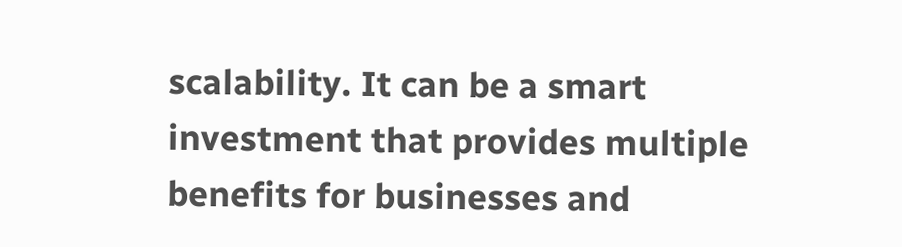scalability. It can be a smart investment that provides multiple benefits for businesses and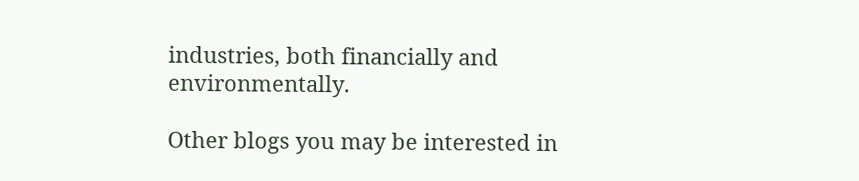industries, both financially and environmentally.

Other blogs you may be interested in